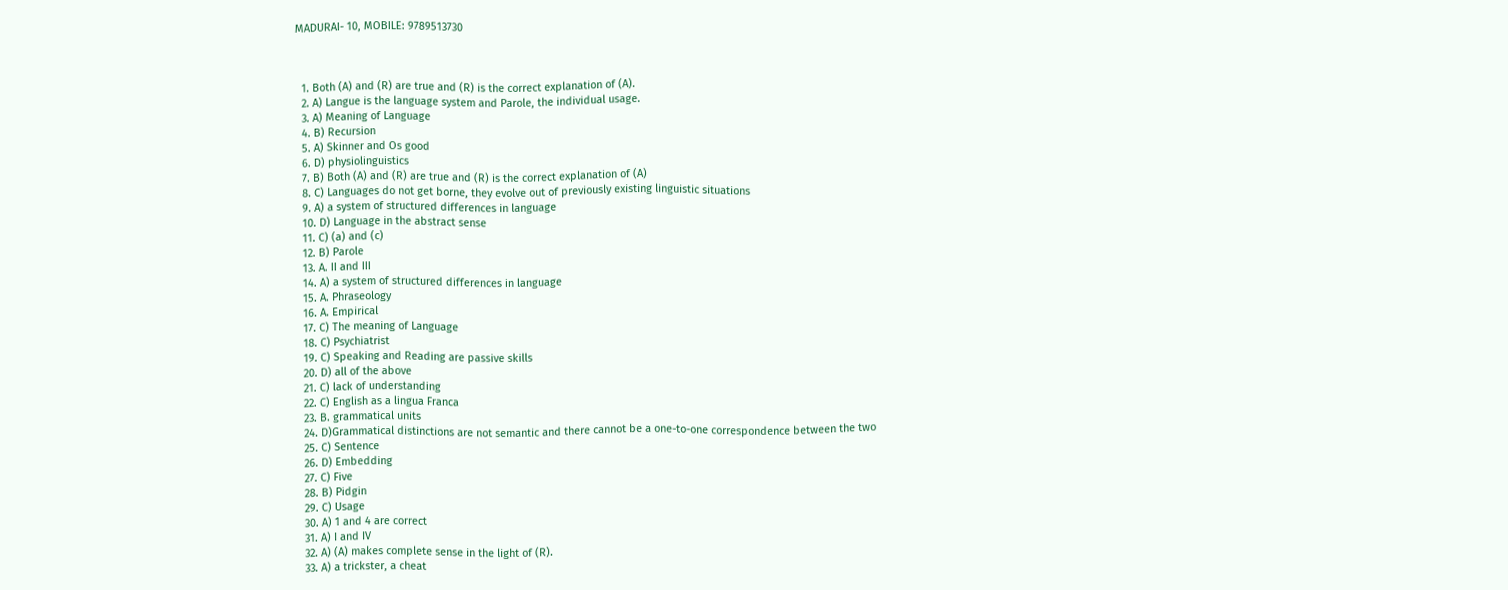MADURAI- 10, MOBILE: 9789513730



  1. Both (A) and (R) are true and (R) is the correct explanation of (A).
  2. A) Langue is the language system and Parole, the individual usage.
  3. A) Meaning of Language
  4. B) Recursion
  5. A) Skinner and Os good
  6. D) physiolinguistics
  7. B) Both (A) and (R) are true and (R) is the correct explanation of (A)
  8. C) Languages do not get borne, they evolve out of previously existing linguistic situations
  9. A) a system of structured differences in language
  10. D) Language in the abstract sense
  11. C) (a) and (c)
  12. B) Parole
  13. A. II and III
  14. A) a system of structured differences in language
  15. A. Phraseology
  16. A. Empirical
  17. C) The meaning of Language
  18. C) Psychiatrist
  19. C) Speaking and Reading are passive skills
  20. D) all of the above
  21. C) lack of understanding
  22. C) English as a lingua Franca
  23. B. grammatical units
  24. D)Grammatical distinctions are not semantic and there cannot be a one-to-one correspondence between the two
  25. C) Sentence
  26. D) Embedding
  27. C) Five
  28. B) Pidgin
  29. C) Usage
  30. A) 1 and 4 are correct
  31. A) I and IV
  32. A) (A) makes complete sense in the light of (R).
  33. A) a trickster, a cheat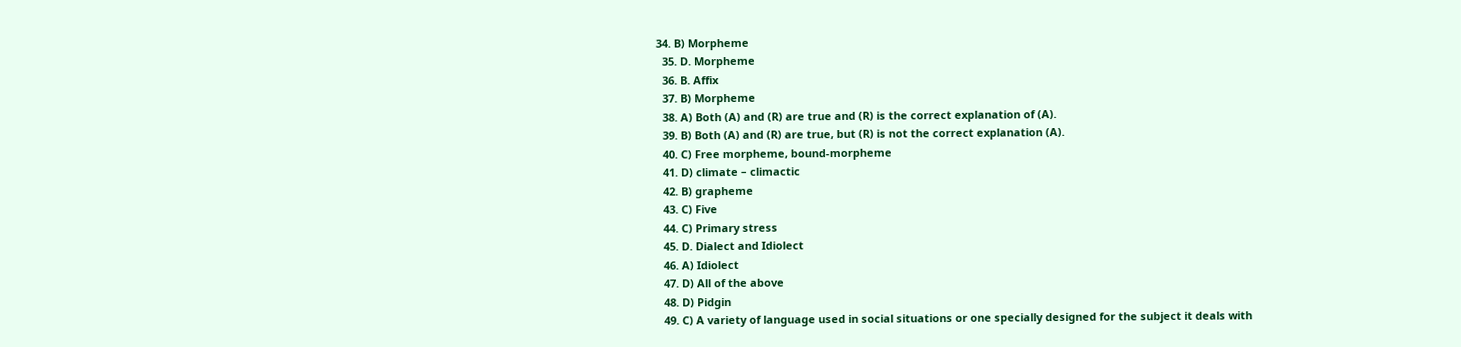34. B) Morpheme
  35. D. Morpheme
  36. B. Affix
  37. B) Morpheme
  38. A) Both (A) and (R) are true and (R) is the correct explanation of (A).
  39. B) Both (A) and (R) are true, but (R) is not the correct explanation (A).
  40. C) Free morpheme, bound-morpheme
  41. D) climate – climactic
  42. B) grapheme
  43. C) Five
  44. C) Primary stress
  45. D. Dialect and Idiolect
  46. A) Idiolect
  47. D) All of the above
  48. D) Pidgin
  49. C) A variety of language used in social situations or one specially designed for the subject it deals with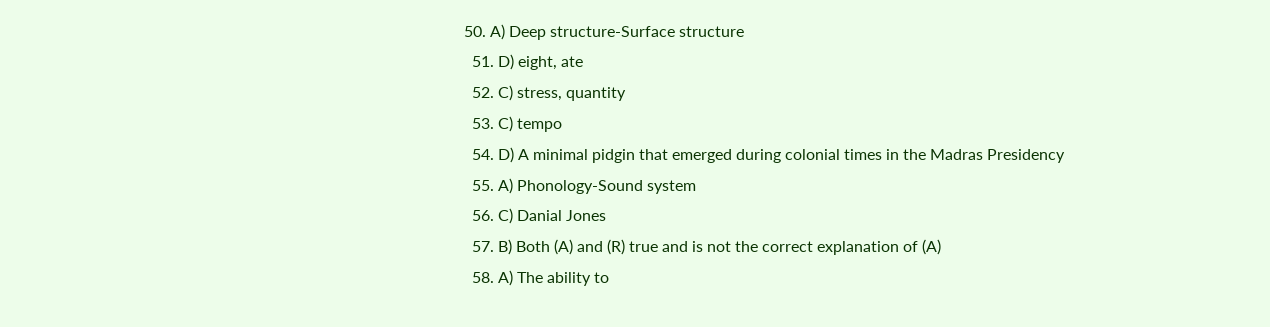50. A) Deep structure-Surface structure
  51. D) eight, ate
  52. C) stress, quantity
  53. C) tempo
  54. D) A minimal pidgin that emerged during colonial times in the Madras Presidency
  55. A) Phonology-Sound system
  56. C) Danial Jones
  57. B) Both (A) and (R) true and is not the correct explanation of (A)
  58. A) The ability to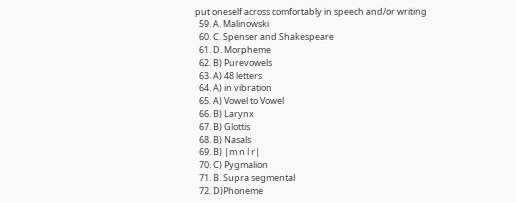put oneself across comfortably in speech and/or writing
  59. A. Malinowski
  60. C. Spenser and Shakespeare
  61. D. Morpheme
  62. B) Purevowels
  63. A) 48 letters
  64. A) in vibration
  65. A) Vowel to Vowel
  66. B) Larynx
  67. B) Glottis
  68. B) Nasals
  69. B) |m n l r|
  70. C) Pygmalion
  71. B. Supra segmental
  72. D)Phoneme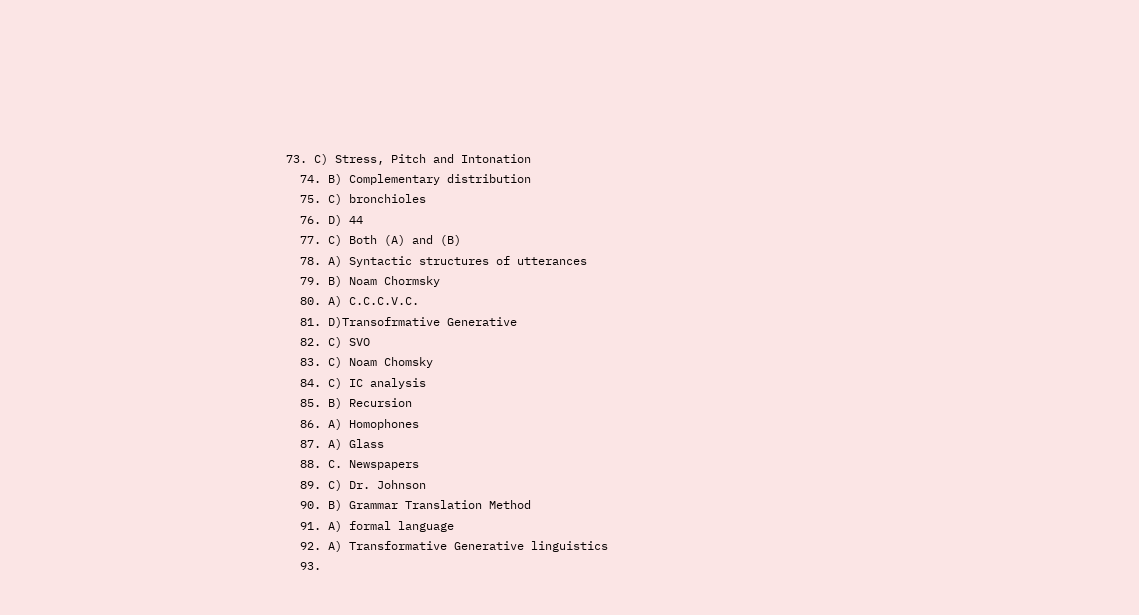73. C) Stress, Pitch and Intonation
  74. B) Complementary distribution
  75. C) bronchioles
  76. D) 44
  77. C) Both (A) and (B)
  78. A) Syntactic structures of utterances
  79. B) Noam Chormsky
  80. A) C.C.C.V.C.
  81. D)Transofrmative Generative
  82. C) SVO
  83. C) Noam Chomsky
  84. C) IC analysis
  85. B) Recursion
  86. A) Homophones
  87. A) Glass
  88. C. Newspapers
  89. C) Dr. Johnson
  90. B) Grammar Translation Method
  91. A) formal language
  92. A) Transformative Generative linguistics
  93.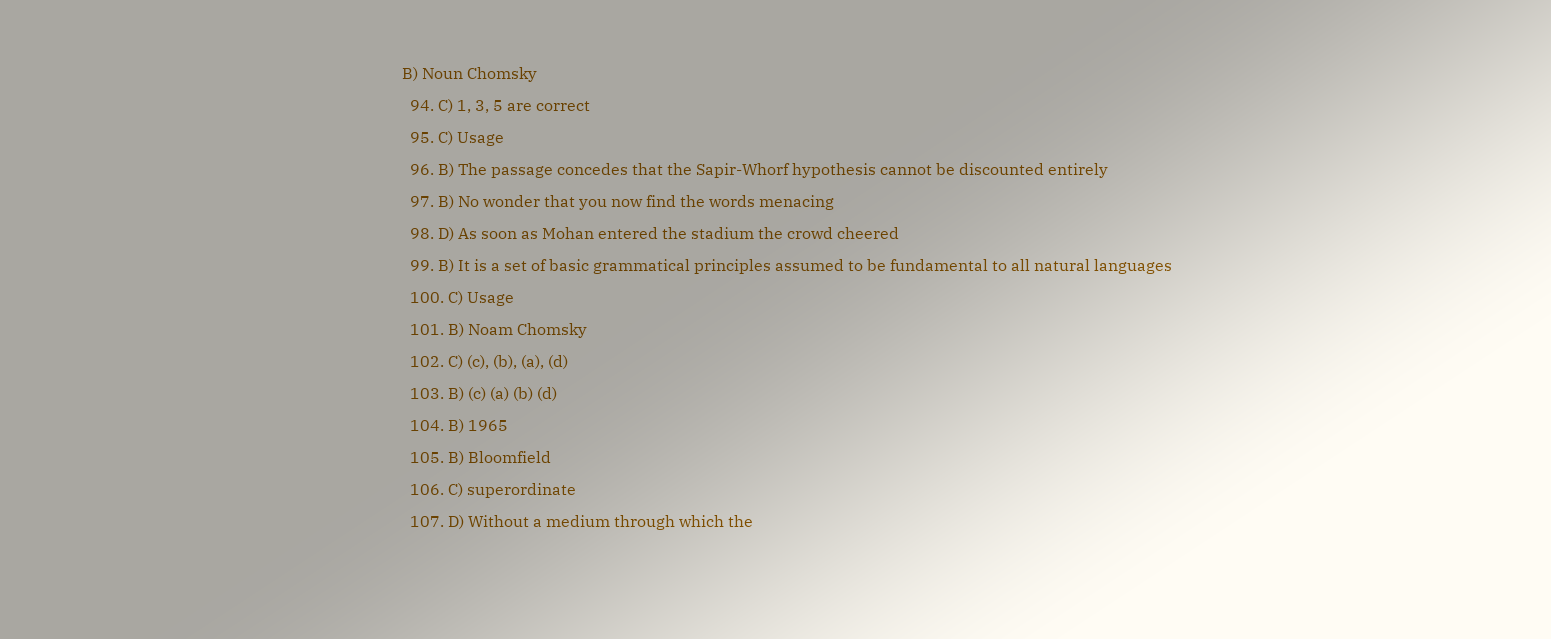B) Noun Chomsky
  94. C) 1, 3, 5 are correct
  95. C) Usage
  96. B) The passage concedes that the Sapir-Whorf hypothesis cannot be discounted entirely
  97. B) No wonder that you now find the words menacing
  98. D) As soon as Mohan entered the stadium the crowd cheered
  99. B) It is a set of basic grammatical principles assumed to be fundamental to all natural languages
  100. C) Usage
  101. B) Noam Chomsky
  102. C) (c), (b), (a), (d)
  103. B) (c) (a) (b) (d)
  104. B) 1965
  105. B) Bloomfield
  106. C) superordinate
  107. D) Without a medium through which the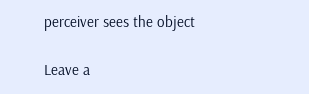perceiver sees the object

Leave a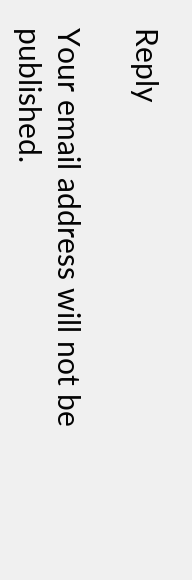Reply

Your email address will not be published.